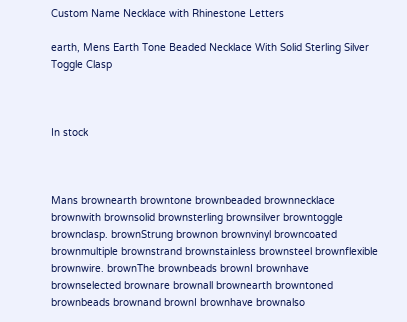Custom Name Necklace with Rhinestone Letters

earth, Mens Earth Tone Beaded Necklace With Solid Sterling Silver Toggle Clasp



In stock



Mans brownearth browntone brownbeaded brownnecklace brownwith brownsolid brownsterling brownsilver browntoggle brownclasp. brownStrung brownon brownvinyl browncoated brownmultiple brownstrand brownstainless brownsteel brownflexible brownwire. brownThe brownbeads brownI brownhave brownselected brownare brownall brownearth browntoned brownbeads brownand brownI brownhave brownalso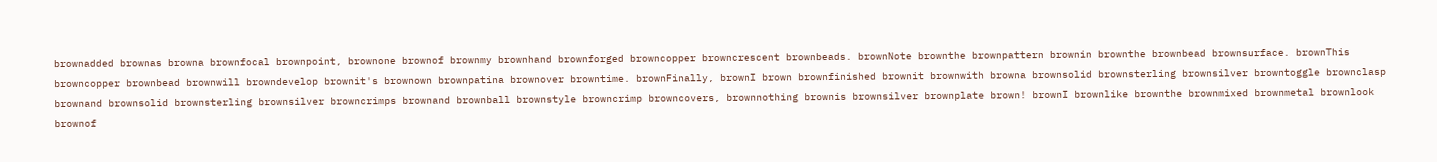brownadded brownas browna brownfocal brownpoint, brownone brownof brownmy brownhand brownforged browncopper browncrescent brownbeads. brownNote brownthe brownpattern brownin brownthe brownbead brownsurface. brownThis browncopper brownbead brownwill browndevelop brownit's brownown brownpatina brownover browntime. brownFinally, brownI brown brownfinished brownit brownwith browna brownsolid brownsterling brownsilver browntoggle brownclasp brownand brownsolid brownsterling brownsilver browncrimps brownand brownball brownstyle browncrimp browncovers, brownnothing brownis brownsilver brownplate brown! brownI brownlike brownthe brownmixed brownmetal brownlook brownof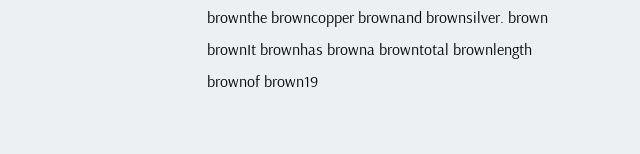brownthe browncopper brownand brownsilver. brown brownIt brownhas browna browntotal brownlength brownof brown19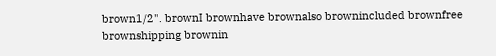brown1/2". brownI brownhave brownalso brownincluded brownfree brownshipping brownin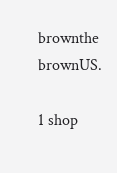brownthe brownUS.

1 shop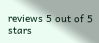reviews 5 out of 5 stars